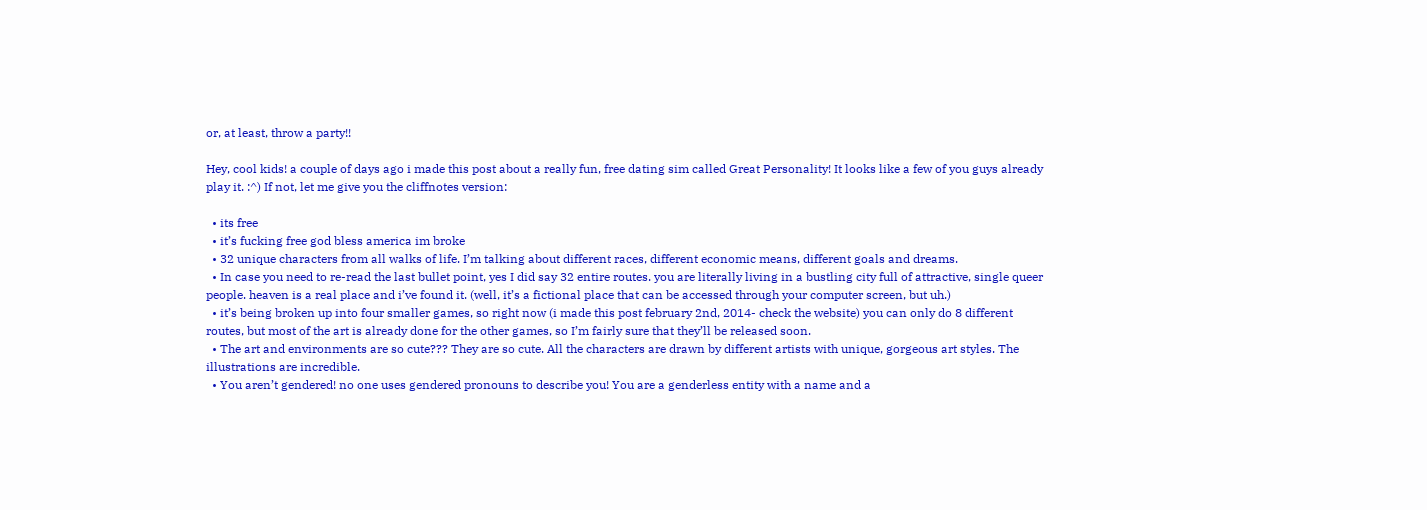or, at least, throw a party!!

Hey, cool kids! a couple of days ago i made this post about a really fun, free dating sim called Great Personality! It looks like a few of you guys already play it. :^) If not, let me give you the cliffnotes version:

  • its free
  • it’s fucking free god bless america im broke
  • 32 unique characters from all walks of life. I’m talking about different races, different economic means, different goals and dreams.
  • In case you need to re-read the last bullet point, yes I did say 32 entire routes. you are literally living in a bustling city full of attractive, single queer people. heaven is a real place and i’ve found it. (well, it’s a fictional place that can be accessed through your computer screen, but uh.)
  • it’s being broken up into four smaller games, so right now (i made this post february 2nd, 2014- check the website) you can only do 8 different routes, but most of the art is already done for the other games, so I’m fairly sure that they’ll be released soon.
  • The art and environments are so cute??? They are so cute. All the characters are drawn by different artists with unique, gorgeous art styles. The illustrations are incredible.
  • You aren’t gendered! no one uses gendered pronouns to describe you! You are a genderless entity with a name and a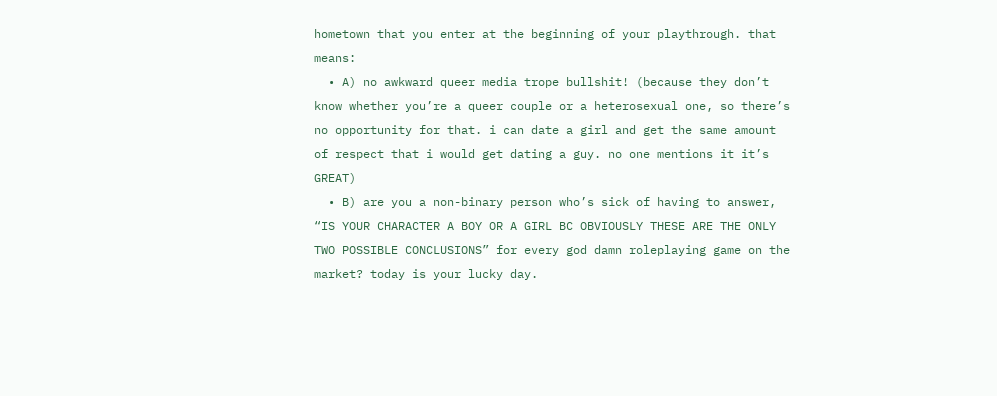hometown that you enter at the beginning of your playthrough. that means:
  • A) no awkward queer media trope bullshit! (because they don’t know whether you’re a queer couple or a heterosexual one, so there’s no opportunity for that. i can date a girl and get the same amount of respect that i would get dating a guy. no one mentions it it’s GREAT)
  • B) are you a non-binary person who’s sick of having to answer, “IS YOUR CHARACTER A BOY OR A GIRL BC OBVIOUSLY THESE ARE THE ONLY TWO POSSIBLE CONCLUSIONS” for every god damn roleplaying game on the market? today is your lucky day.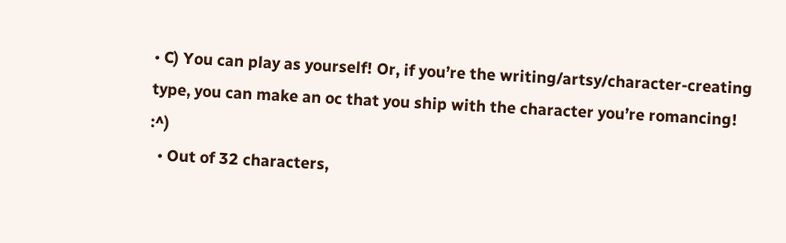• C) You can play as yourself! Or, if you’re the writing/artsy/character-creating type, you can make an oc that you ship with the character you’re romancing! :^)
  • Out of 32 characters,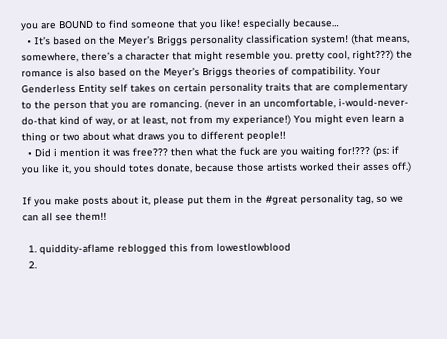you are BOUND to find someone that you like! especially because…
  • It’s based on the Meyer’s Briggs personality classification system! (that means, somewhere, there’s a character that might resemble you. pretty cool, right???) the romance is also based on the Meyer’s Briggs theories of compatibility. Your Genderless Entity self takes on certain personality traits that are complementary to the person that you are romancing. (never in an uncomfortable, i-would-never-do-that kind of way, or at least, not from my experiance!) You might even learn a thing or two about what draws you to different people!!
  • Did i mention it was free??? then what the fuck are you waiting for!??? (ps: if you like it, you should totes donate, because those artists worked their asses off.)

If you make posts about it, please put them in the #great personality tag, so we can all see them!!

  1. quiddity-aflame reblogged this from lowestlowblood
  2.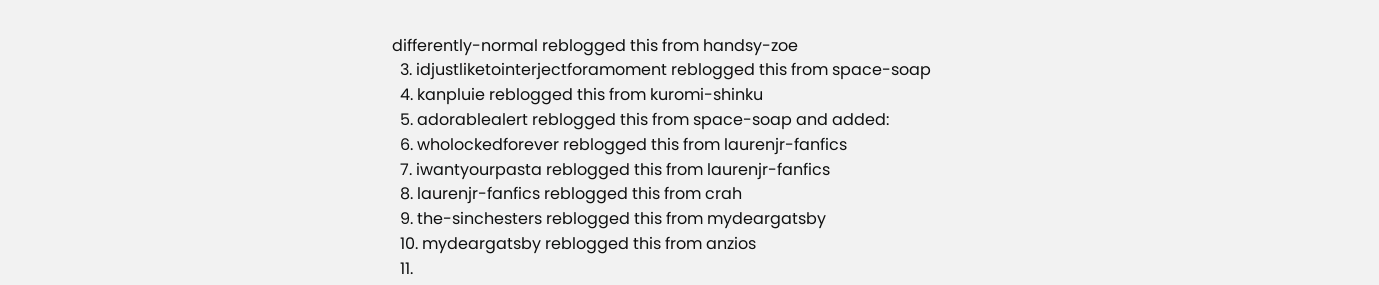differently-normal reblogged this from handsy-zoe
  3. idjustliketointerjectforamoment reblogged this from space-soap
  4. kanpluie reblogged this from kuromi-shinku
  5. adorablealert reblogged this from space-soap and added:
  6. wholockedforever reblogged this from laurenjr-fanfics
  7. iwantyourpasta reblogged this from laurenjr-fanfics
  8. laurenjr-fanfics reblogged this from crah
  9. the-sinchesters reblogged this from mydeargatsby
  10. mydeargatsby reblogged this from anzios
  11.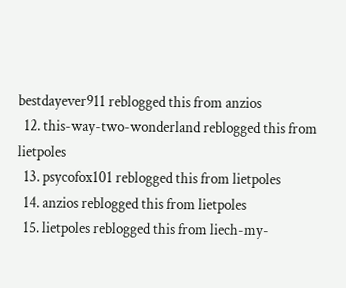bestdayever911 reblogged this from anzios
  12. this-way-two-wonderland reblogged this from lietpoles
  13. psycofox101 reblogged this from lietpoles
  14. anzios reblogged this from lietpoles
  15. lietpoles reblogged this from liech-my-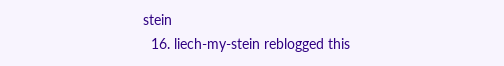stein
  16. liech-my-stein reblogged this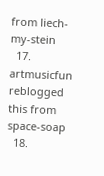from liech-my-stein
  17. artmusicfun reblogged this from space-soap
  18.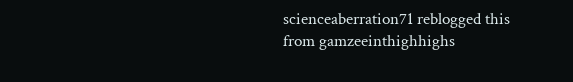scienceaberration71 reblogged this from gamzeeinthighhighs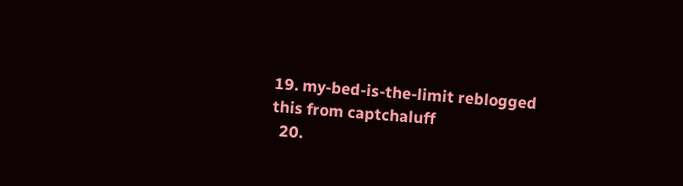19. my-bed-is-the-limit reblogged this from captchaluff
  20.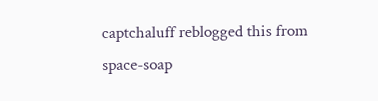captchaluff reblogged this from space-soap